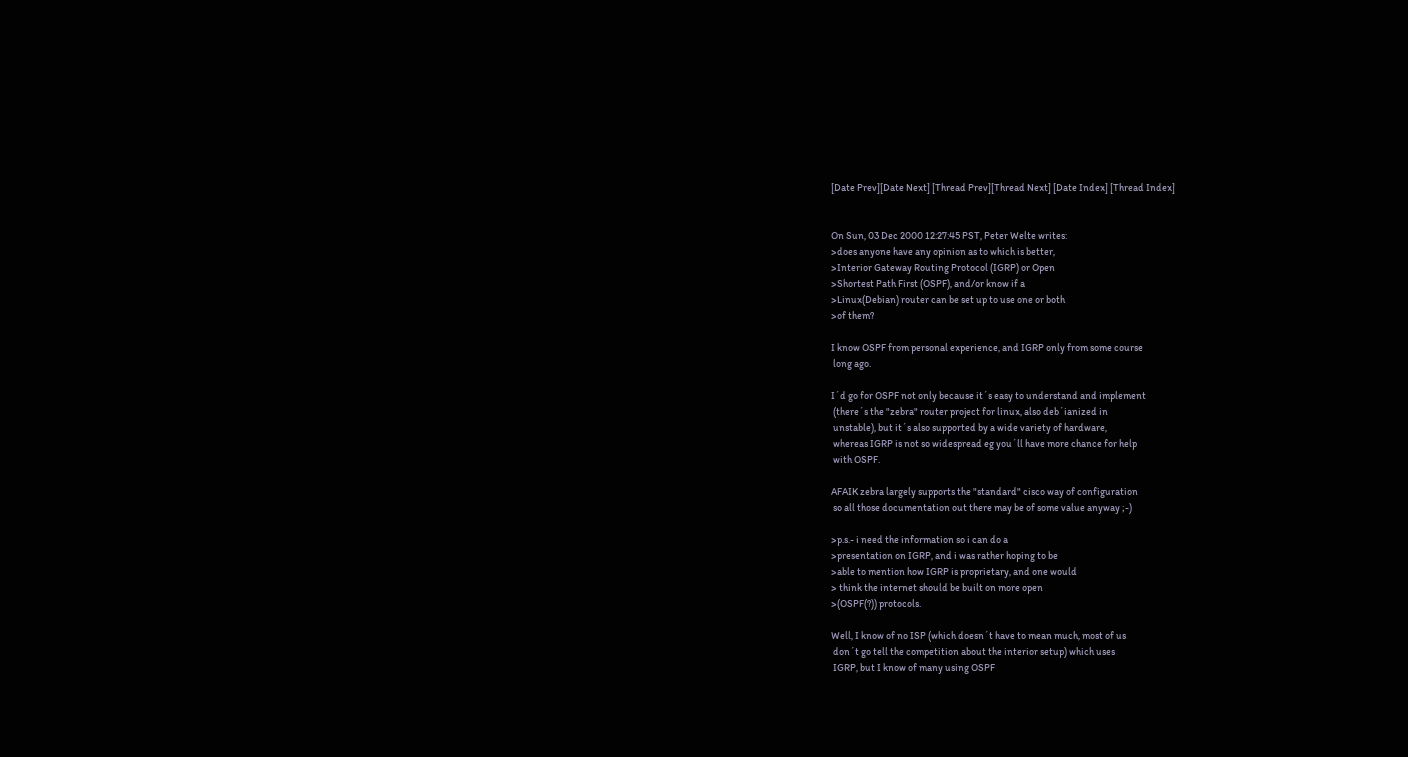[Date Prev][Date Next] [Thread Prev][Thread Next] [Date Index] [Thread Index]


On Sun, 03 Dec 2000 12:27:45 PST, Peter Welte writes:
>does anyone have any opinion as to which is better,
>Interior Gateway Routing Protocol (IGRP) or Open
>Shortest Path First (OSPF), and/or know if a
>Linux(Debian) router can be set up to use one or both
>of them?

I know OSPF from personal experience, and IGRP only from some course
 long ago.

I´d go for OSPF not only because it´s easy to understand and implement
 (there´s the "zebra" router project for linux, also deb´ianized in
 unstable), but it´s also supported by a wide variety of hardware,
 whereas IGRP is not so widespread eg you´ll have more chance for help
 with OSPF.

AFAIK zebra largely supports the "standard" cisco way of configuration
 so all those documentation out there may be of some value anyway ;-)

>p.s.- i need the information so i can do a
>presentation on IGRP, and i was rather hoping to be
>able to mention how IGRP is proprietary, and one would
> think the internet should be built on more open
>(OSPF(?)) protocols.

Well, I know of no ISP (which doesn´t have to mean much, most of us
 don´t go tell the competition about the interior setup) which uses
 IGRP, but I know of many using OSPF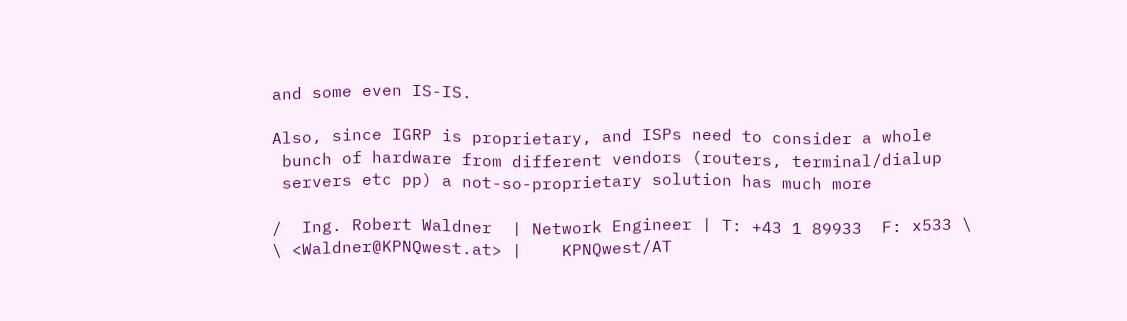and some even IS-IS.

Also, since IGRP is proprietary, and ISPs need to consider a whole
 bunch of hardware from different vendors (routers, terminal/dialup
 servers etc pp) a not-so-proprietary solution has much more

/  Ing. Robert Waldner  | Network Engineer | T: +43 1 89933  F: x533 \
\ <Waldner@KPNQwest.at> |    KPNQwest/AT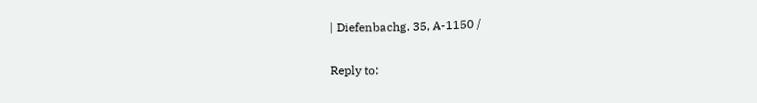| Diefenbachg. 35, A-1150 /

Reply to: